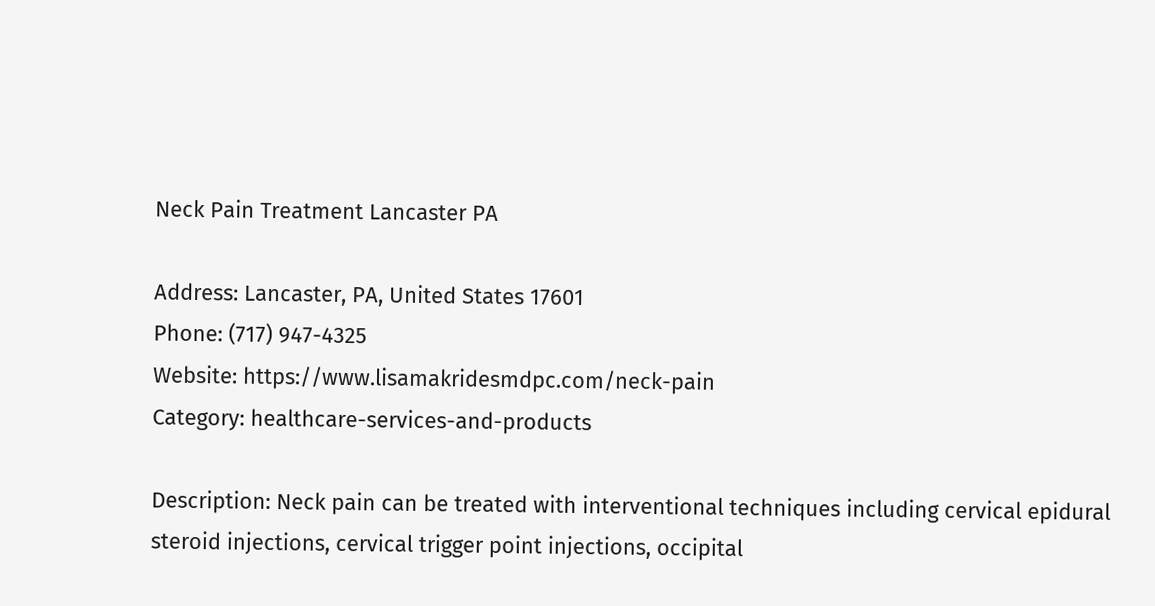Neck Pain Treatment Lancaster PA

Address: Lancaster, PA, United States 17601
Phone: (717) 947-4325
Website: https://www.lisamakridesmdpc.com/neck-pain
Category: healthcare-services-and-products

Description: Neck pain can be treated with interventional techniques including cervical epidural steroid injections, cervical trigger point injections, occipital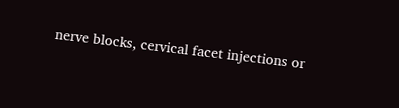nerve blocks, cervical facet injections or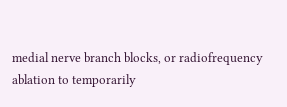medial nerve branch blocks, or radiofrequency ablation to temporarily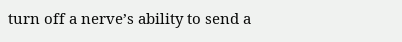turn off a nerve’s ability to send a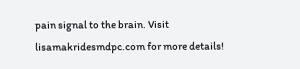pain signal to the brain. Visit lisamakridesmdpc.com for more details!